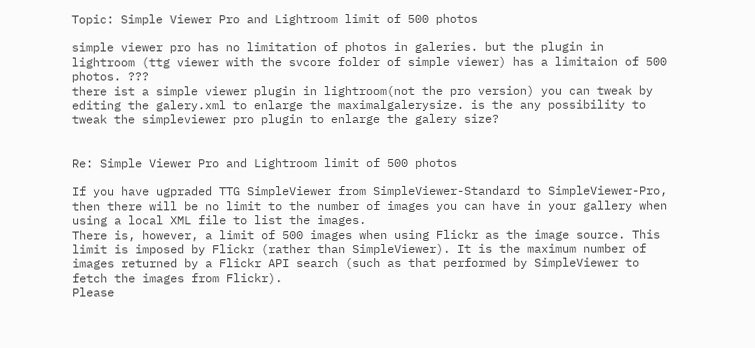Topic: Simple Viewer Pro and Lightroom limit of 500 photos

simple viewer pro has no limitation of photos in galeries. but the plugin in lightroom (ttg viewer with the svcore folder of simple viewer) has a limitaion of 500 photos. ???
there ist a simple viewer plugin in lightroom(not the pro version) you can tweak by editing the galery.xml to enlarge the maximalgalerysize. is the any possibility to tweak the simpleviewer pro plugin to enlarge the galery size?


Re: Simple Viewer Pro and Lightroom limit of 500 photos

If you have ugpraded TTG SimpleViewer from SimpleViewer-Standard to SimpleViewer-Pro, then there will be no limit to the number of images you can have in your gallery when using a local XML file to list the images.
There is, however, a limit of 500 images when using Flickr as the image source. This limit is imposed by Flickr (rather than SimpleViewer). It is the maximum number of images returned by a Flickr API search (such as that performed by SimpleViewer to fetch the images from Flickr).
Please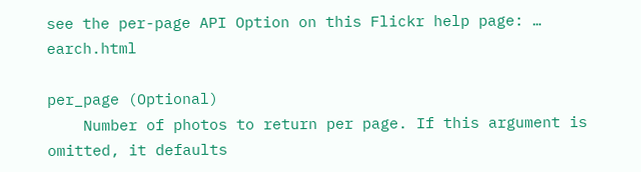see the per-page API Option on this Flickr help page: … earch.html

per_page (Optional)
    Number of photos to return per page. If this argument is omitted, it defaults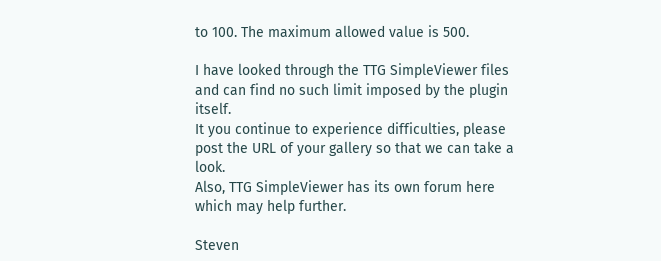to 100. The maximum allowed value is 500.

I have looked through the TTG SimpleViewer files and can find no such limit imposed by the plugin itself.
It you continue to experience difficulties, please post the URL of your gallery so that we can take a look.
Also, TTG SimpleViewer has its own forum here which may help further.

Steven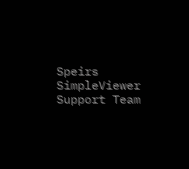Speirs
SimpleViewer Support Team